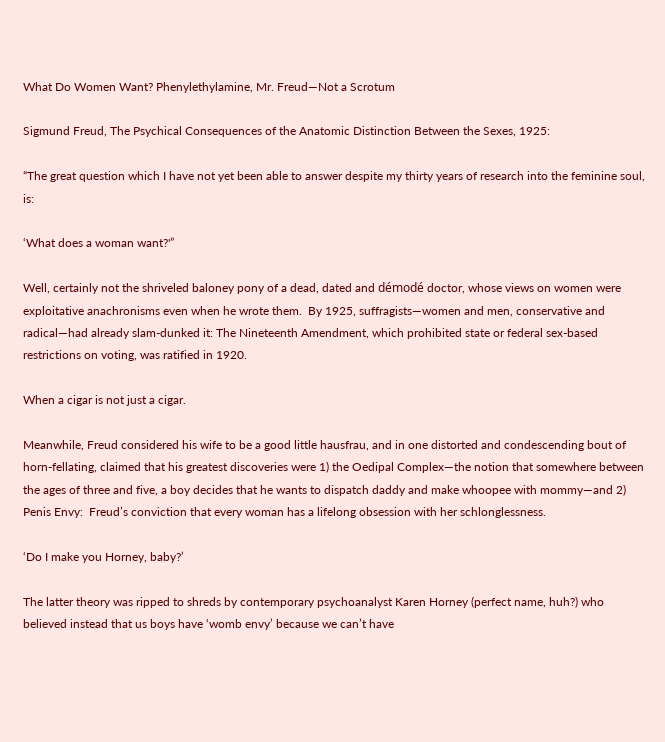What Do Women Want? Phenylethylamine, Mr. Freud—Not a Scrotum

Sigmund Freud, The Psychical Consequences of the Anatomic Distinction Between the Sexes, 1925:

“The great question which I have not yet been able to answer despite my thirty years of research into the feminine soul, is:

‘What does a woman want?'”

Well, certainly not the shriveled baloney pony of a dead, dated and démodé doctor, whose views on women were exploitative anachronisms even when he wrote them.  By 1925, suffragists—women and men, conservative and radical—had already slam-dunked it: The Nineteenth Amendment, which prohibited state or federal sex-based restrictions on voting, was ratified in 1920.

When a cigar is not just a cigar.

Meanwhile, Freud considered his wife to be a good little hausfrau, and in one distorted and condescending bout of horn-fellating, claimed that his greatest discoveries were 1) the Oedipal Complex—the notion that somewhere between the ages of three and five, a boy decides that he wants to dispatch daddy and make whoopee with mommy—and 2) Penis Envy:  Freud’s conviction that every woman has a lifelong obsession with her schlonglessness.

‘Do I make you Horney, baby?’

The latter theory was ripped to shreds by contemporary psychoanalyst Karen Horney (perfect name, huh?) who believed instead that us boys have ‘womb envy’ because we can’t have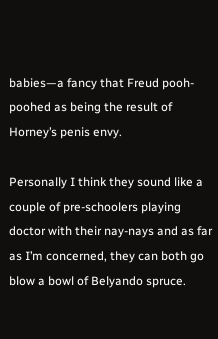babies—a fancy that Freud pooh-poohed as being the result of Horney’s penis envy.

Personally I think they sound like a couple of pre-schoolers playing doctor with their nay-nays and as far as I’m concerned, they can both go blow a bowl of Belyando spruce.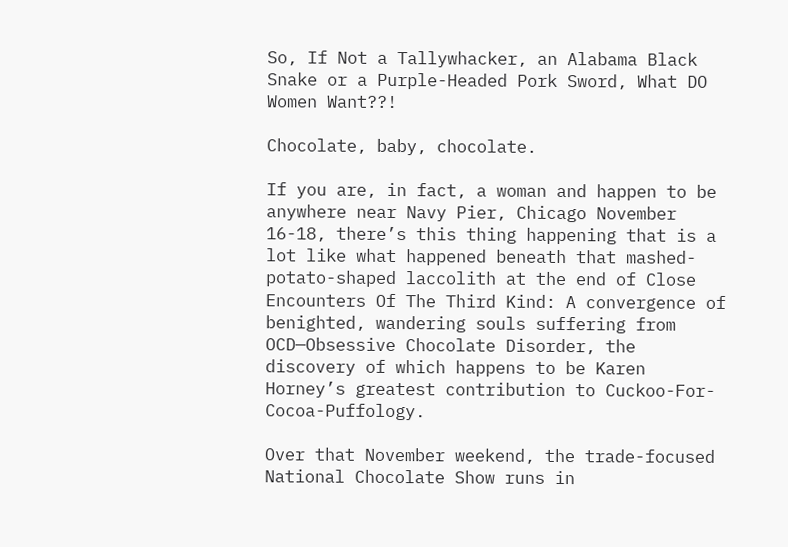So, If Not a Tallywhacker, an Alabama Black Snake or a Purple-Headed Pork Sword, What DO Women Want??!

Chocolate, baby, chocolate.

If you are, in fact, a woman and happen to be anywhere near Navy Pier, Chicago November 16-18, there’s this thing happening that is a lot like what happened beneath that mashed-potato-shaped laccolith at the end of Close Encounters Of The Third Kind: A convergence of benighted, wandering souls suffering from OCD—Obsessive Chocolate Disorder, the discovery of which happens to be Karen Horney’s greatest contribution to Cuckoo-For-Cocoa-Puffology.

Over that November weekend, the trade-focused National Chocolate Show runs in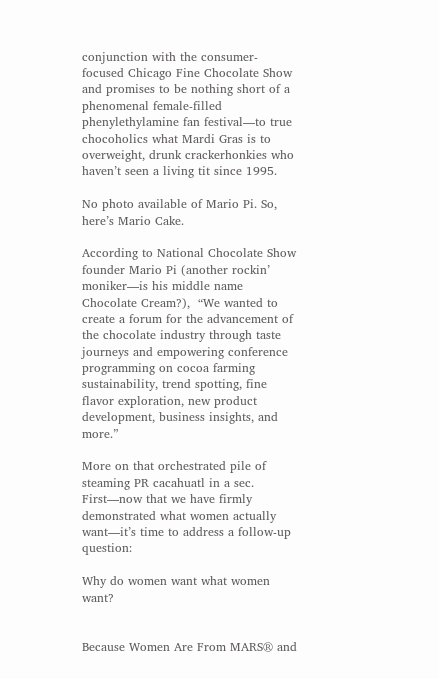conjunction with the consumer-focused Chicago Fine Chocolate Show and promises to be nothing short of a phenomenal female-filled phenylethylamine fan festival—to true chocoholics what Mardi Gras is to overweight, drunk crackerhonkies who haven’t seen a living tit since 1995.

No photo available of Mario Pi. So, here’s Mario Cake.

According to National Chocolate Show founder Mario Pi (another rockin’ moniker—is his middle name Chocolate Cream?),  “We wanted to create a forum for the advancement of the chocolate industry through taste journeys and empowering conference programming on cocoa farming sustainability, trend spotting, fine flavor exploration, new product development, business insights, and more.”

More on that orchestrated pile of steaming PR cacahuatl in a sec.  First—now that we have firmly demonstrated what women actually want—it’s time to address a follow-up question:

Why do women want what women want?


Because Women Are From MARS® and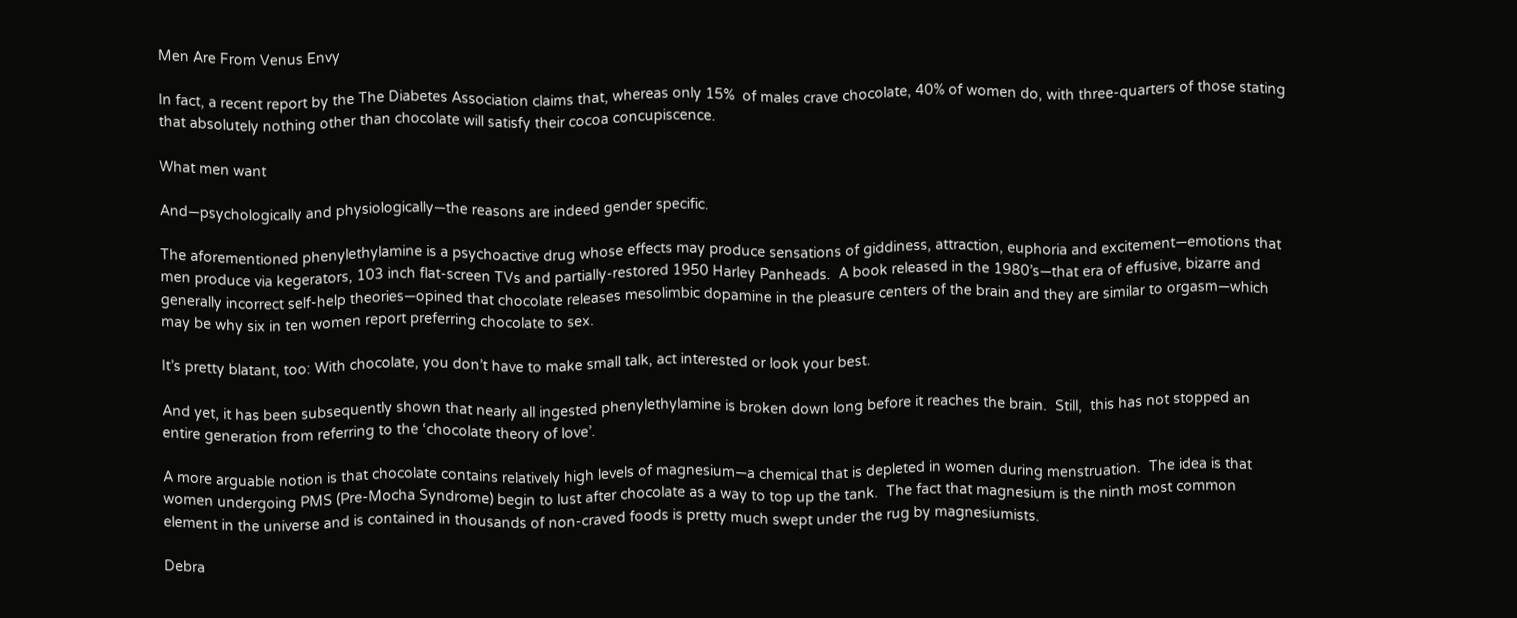Men Are From Venus Envy

In fact, a recent report by the The Diabetes Association claims that, whereas only 15%  of males crave chocolate, 40% of women do, with three-quarters of those stating that absolutely nothing other than chocolate will satisfy their cocoa concupiscence.

What men want

And—psychologically and physiologically—the reasons are indeed gender specific.

The aforementioned phenylethylamine is a psychoactive drug whose effects may produce sensations of giddiness, attraction, euphoria and excitement—emotions that men produce via kegerators, 103 inch flat-screen TVs and partially-restored 1950 Harley Panheads.  A book released in the 1980’s—that era of effusive, bizarre and generally incorrect self-help theories—opined that chocolate releases mesolimbic dopamine in the pleasure centers of the brain and they are similar to orgasm—which may be why six in ten women report preferring chocolate to sex.

It’s pretty blatant, too: With chocolate, you don’t have to make small talk, act interested or look your best.

And yet, it has been subsequently shown that nearly all ingested phenylethylamine is broken down long before it reaches the brain.  Still,  this has not stopped an entire generation from referring to the ‘chocolate theory of love’.

A more arguable notion is that chocolate contains relatively high levels of magnesium—a chemical that is depleted in women during menstruation.  The idea is that women undergoing PMS (Pre-Mocha Syndrome) begin to lust after chocolate as a way to top up the tank.  The fact that magnesium is the ninth most common element in the universe and is contained in thousands of non-craved foods is pretty much swept under the rug by magnesiumists.

Debra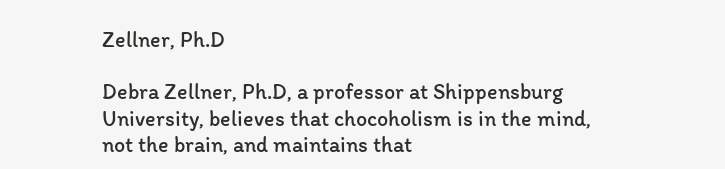Zellner, Ph.D

Debra Zellner, Ph.D, a professor at Shippensburg University, believes that chocoholism is in the mind, not the brain, and maintains that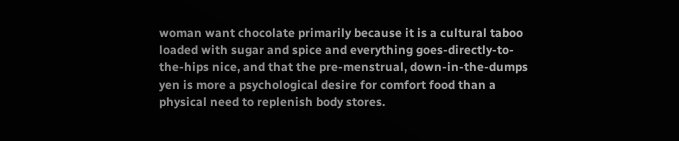woman want chocolate primarily because it is a cultural taboo loaded with sugar and spice and everything goes-directly-to-the-hips nice, and that the pre-menstrual, down-in-the-dumps yen is more a psychological desire for comfort food than a physical need to replenish body stores.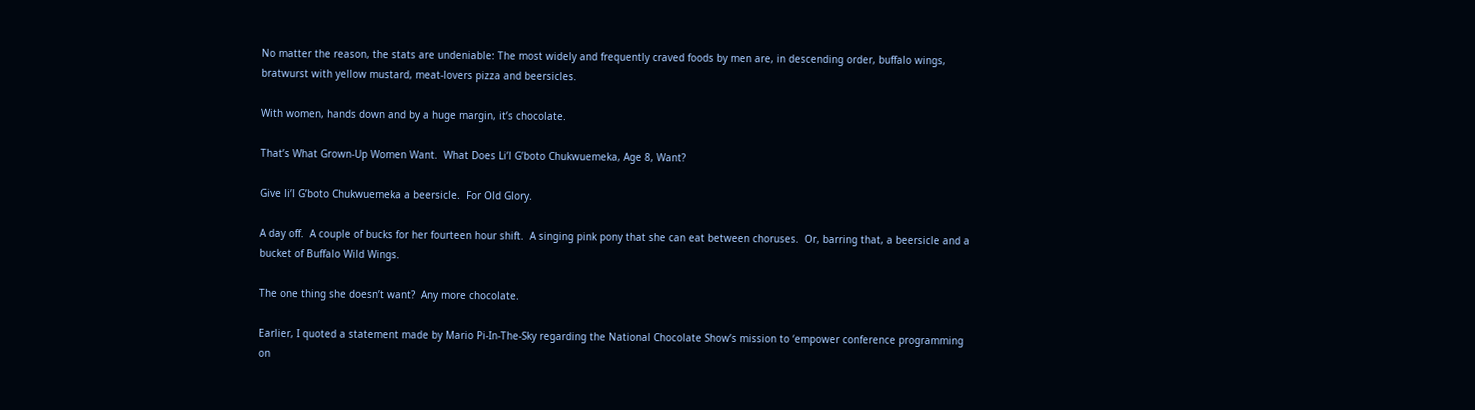No matter the reason, the stats are undeniable: The most widely and frequently craved foods by men are, in descending order, buffalo wings, bratwurst with yellow mustard, meat-lovers pizza and beersicles.

With women, hands down and by a huge margin, it’s chocolate.

That’s What Grown-Up Women Want.  What Does Li’l G’boto Chukwuemeka, Age 8, Want?

Give li’l G’boto Chukwuemeka a beersicle.  For Old Glory.

A day off.  A couple of bucks for her fourteen hour shift.  A singing pink pony that she can eat between choruses.  Or, barring that, a beersicle and a bucket of Buffalo Wild Wings.

The one thing she doesn’t want?  Any more chocolate.

Earlier, I quoted a statement made by Mario Pi-In-The-Sky regarding the National Chocolate Show’s mission to ‘empower conference programming on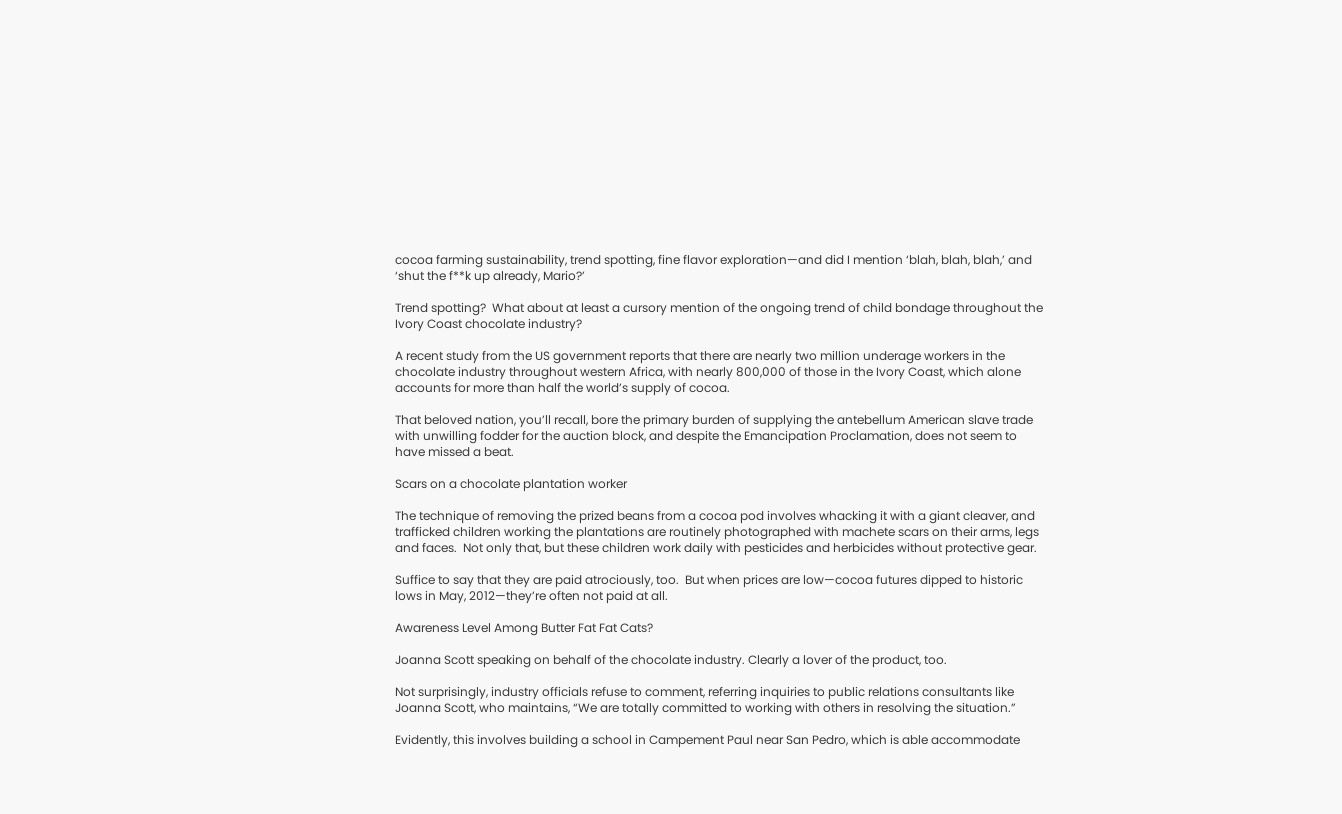cocoa farming sustainability, trend spotting, fine flavor exploration—and did I mention ‘blah, blah, blah,’ and ‘shut the f**k up already, Mario?’

Trend spotting?  What about at least a cursory mention of the ongoing trend of child bondage throughout the Ivory Coast chocolate industry?

A recent study from the US government reports that there are nearly two million underage workers in the chocolate industry throughout western Africa, with nearly 800,000 of those in the Ivory Coast, which alone accounts for more than half the world’s supply of cocoa.

That beloved nation, you’ll recall, bore the primary burden of supplying the antebellum American slave trade with unwilling fodder for the auction block, and despite the Emancipation Proclamation, does not seem to have missed a beat.

Scars on a chocolate plantation worker

The technique of removing the prized beans from a cocoa pod involves whacking it with a giant cleaver, and trafficked children working the plantations are routinely photographed with machete scars on their arms, legs and faces.  Not only that, but these children work daily with pesticides and herbicides without protective gear.

Suffice to say that they are paid atrociously, too.  But when prices are low—cocoa futures dipped to historic lows in May, 2012—they’re often not paid at all.

Awareness Level Among Butter Fat Fat Cats?

Joanna Scott speaking on behalf of the chocolate industry. Clearly a lover of the product, too.

Not surprisingly, industry officials refuse to comment, referring inquiries to public relations consultants like Joanna Scott, who maintains, “We are totally committed to working with others in resolving the situation.”

Evidently, this involves building a school in Campement Paul near San Pedro, which is able accommodate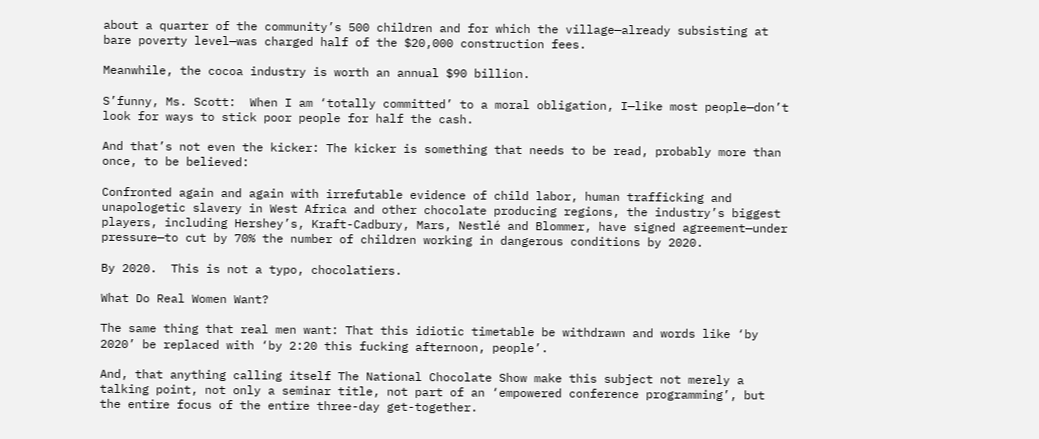about a quarter of the community’s 500 children and for which the village—already subsisting at bare poverty level—was charged half of the $20,000 construction fees.

Meanwhile, the cocoa industry is worth an annual $90 billion.

S’funny, Ms. Scott:  When I am ‘totally committed’ to a moral obligation, I—like most people—don’t look for ways to stick poor people for half the cash.

And that’s not even the kicker: The kicker is something that needs to be read, probably more than once, to be believed:

Confronted again and again with irrefutable evidence of child labor, human trafficking and unapologetic slavery in West Africa and other chocolate producing regions, the industry’s biggest players, including Hershey’s, Kraft-Cadbury, Mars, Nestlé and Blommer, have signed agreement—under pressure—to cut by 70% the number of children working in dangerous conditions by 2020.

By 2020.  This is not a typo, chocolatiers.

What Do Real Women Want?

The same thing that real men want: That this idiotic timetable be withdrawn and words like ‘by 2020’ be replaced with ‘by 2:20 this fucking afternoon, people’.

And, that anything calling itself The National Chocolate Show make this subject not merely a talking point, not only a seminar title, not part of an ‘empowered conference programming’, but the entire focus of the entire three-day get-together.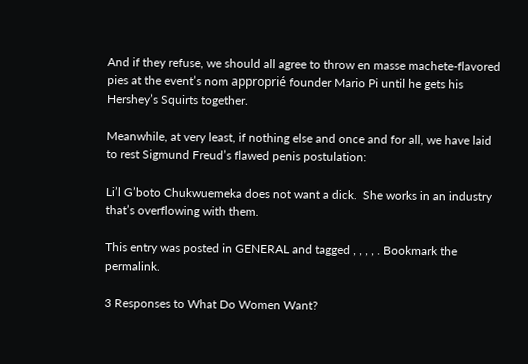And if they refuse, we should all agree to throw en masse machete-flavored pies at the event’s nom approprié founder Mario Pi until he gets his Hershey’s Squirts together.

Meanwhile, at very least, if nothing else and once and for all, we have laid to rest Sigmund Freud’s flawed penis postulation:

Li’l G’boto Chukwuemeka does not want a dick.  She works in an industry that’s overflowing with them.

This entry was posted in GENERAL and tagged , , , , . Bookmark the permalink.

3 Responses to What Do Women Want?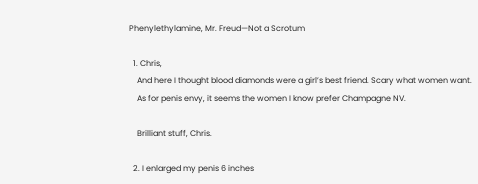Phenylethylamine, Mr. Freud—Not a Scrotum

  1. Chris,
    And here I thought blood diamonds were a girl’s best friend. Scary what women want.
    As for penis envy, it seems the women I know prefer Champagne NV.

    Brilliant stuff, Chris.

  2. I enlarged my penis 6 inches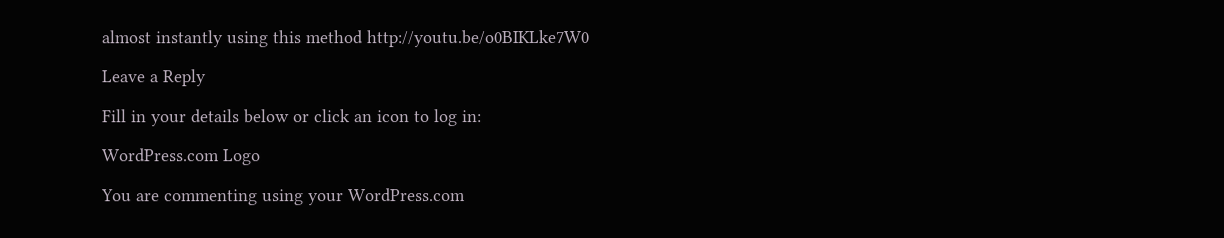almost instantly using this method http://youtu.be/o0BIKLke7W0

Leave a Reply

Fill in your details below or click an icon to log in:

WordPress.com Logo

You are commenting using your WordPress.com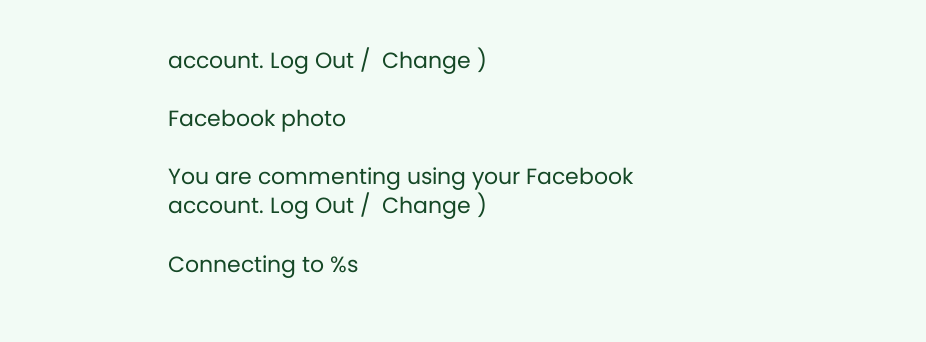account. Log Out /  Change )

Facebook photo

You are commenting using your Facebook account. Log Out /  Change )

Connecting to %s